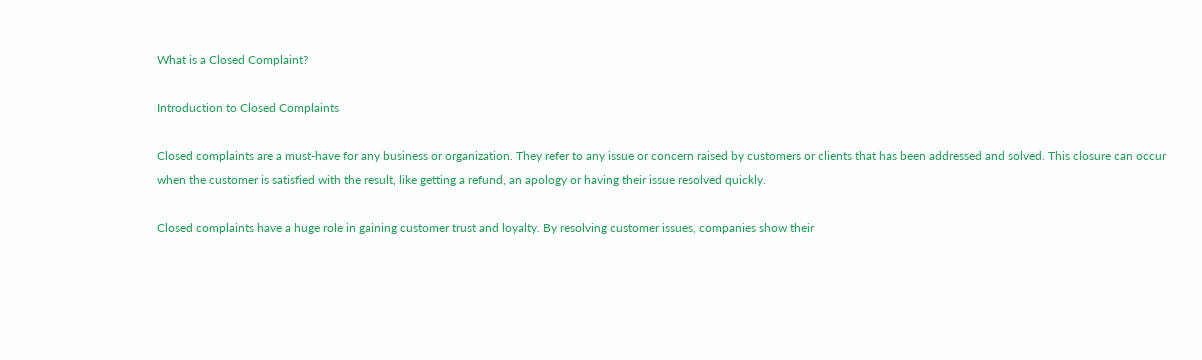What is a Closed Complaint?

Introduction to Closed Complaints

Closed complaints are a must-have for any business or organization. They refer to any issue or concern raised by customers or clients that has been addressed and solved. This closure can occur when the customer is satisfied with the result, like getting a refund, an apology or having their issue resolved quickly.

Closed complaints have a huge role in gaining customer trust and loyalty. By resolving customer issues, companies show their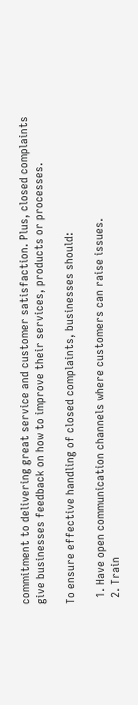commitment to delivering great service and customer satisfaction. Plus, closed complaints give businesses feedback on how to improve their services, products or processes.

To ensure effective handling of closed complaints, businesses should:

  1. Have open communication channels where customers can raise issues.
  2. Train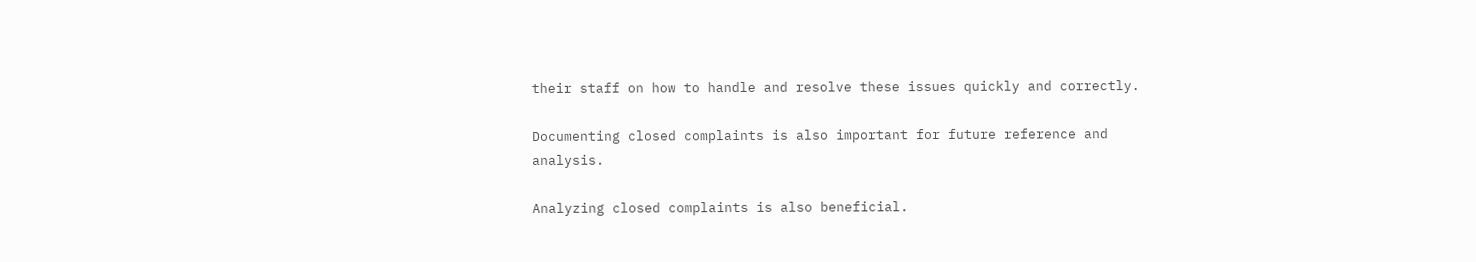their staff on how to handle and resolve these issues quickly and correctly.

Documenting closed complaints is also important for future reference and analysis.

Analyzing closed complaints is also beneficial.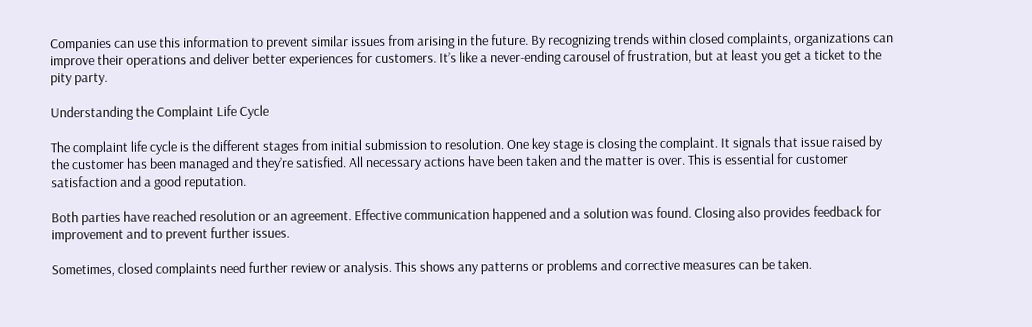Companies can use this information to prevent similar issues from arising in the future. By recognizing trends within closed complaints, organizations can improve their operations and deliver better experiences for customers. It’s like a never-ending carousel of frustration, but at least you get a ticket to the pity party.

Understanding the Complaint Life Cycle

The complaint life cycle is the different stages from initial submission to resolution. One key stage is closing the complaint. It signals that issue raised by the customer has been managed and they’re satisfied. All necessary actions have been taken and the matter is over. This is essential for customer satisfaction and a good reputation.

Both parties have reached resolution or an agreement. Effective communication happened and a solution was found. Closing also provides feedback for improvement and to prevent further issues.

Sometimes, closed complaints need further review or analysis. This shows any patterns or problems and corrective measures can be taken.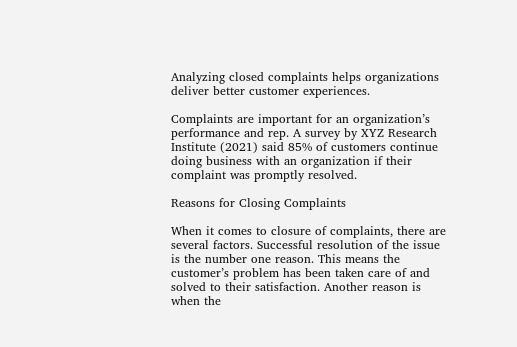Analyzing closed complaints helps organizations deliver better customer experiences.

Complaints are important for an organization’s performance and rep. A survey by XYZ Research Institute (2021) said 85% of customers continue doing business with an organization if their complaint was promptly resolved.

Reasons for Closing Complaints

When it comes to closure of complaints, there are several factors. Successful resolution of the issue is the number one reason. This means the customer’s problem has been taken care of and solved to their satisfaction. Another reason is when the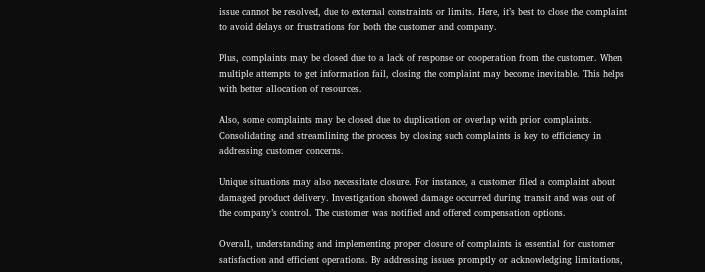issue cannot be resolved, due to external constraints or limits. Here, it’s best to close the complaint to avoid delays or frustrations for both the customer and company.

Plus, complaints may be closed due to a lack of response or cooperation from the customer. When multiple attempts to get information fail, closing the complaint may become inevitable. This helps with better allocation of resources.

Also, some complaints may be closed due to duplication or overlap with prior complaints. Consolidating and streamlining the process by closing such complaints is key to efficiency in addressing customer concerns.

Unique situations may also necessitate closure. For instance, a customer filed a complaint about damaged product delivery. Investigation showed damage occurred during transit and was out of the company’s control. The customer was notified and offered compensation options.

Overall, understanding and implementing proper closure of complaints is essential for customer satisfaction and efficient operations. By addressing issues promptly or acknowledging limitations,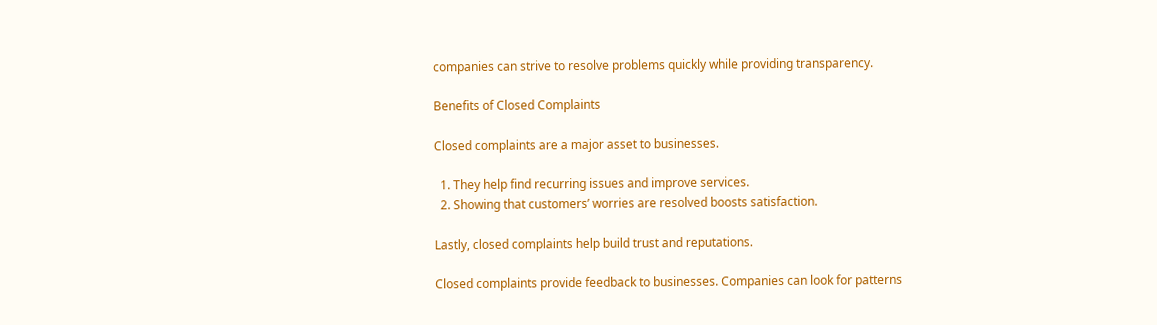companies can strive to resolve problems quickly while providing transparency.

Benefits of Closed Complaints

Closed complaints are a major asset to businesses.

  1. They help find recurring issues and improve services.
  2. Showing that customers’ worries are resolved boosts satisfaction.

Lastly, closed complaints help build trust and reputations.

Closed complaints provide feedback to businesses. Companies can look for patterns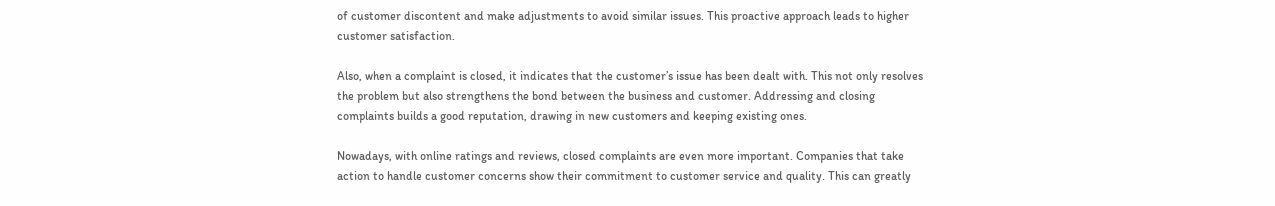of customer discontent and make adjustments to avoid similar issues. This proactive approach leads to higher customer satisfaction.

Also, when a complaint is closed, it indicates that the customer’s issue has been dealt with. This not only resolves the problem but also strengthens the bond between the business and customer. Addressing and closing complaints builds a good reputation, drawing in new customers and keeping existing ones.

Nowadays, with online ratings and reviews, closed complaints are even more important. Companies that take action to handle customer concerns show their commitment to customer service and quality. This can greatly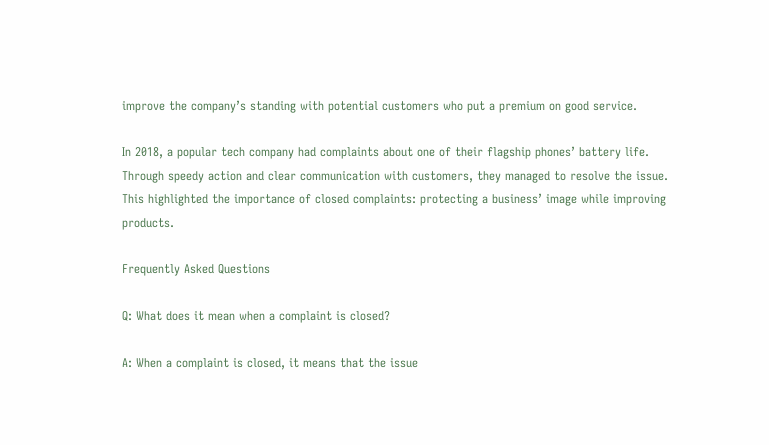improve the company’s standing with potential customers who put a premium on good service.

In 2018, a popular tech company had complaints about one of their flagship phones’ battery life. Through speedy action and clear communication with customers, they managed to resolve the issue. This highlighted the importance of closed complaints: protecting a business’ image while improving products.

Frequently Asked Questions

Q: What does it mean when a complaint is closed?

A: When a complaint is closed, it means that the issue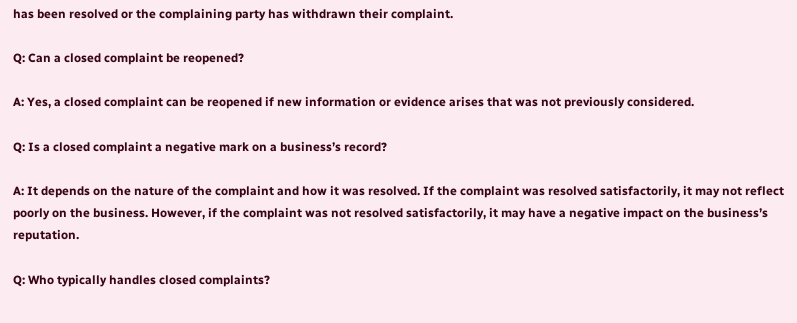has been resolved or the complaining party has withdrawn their complaint.

Q: Can a closed complaint be reopened?

A: Yes, a closed complaint can be reopened if new information or evidence arises that was not previously considered.

Q: Is a closed complaint a negative mark on a business’s record?

A: It depends on the nature of the complaint and how it was resolved. If the complaint was resolved satisfactorily, it may not reflect poorly on the business. However, if the complaint was not resolved satisfactorily, it may have a negative impact on the business’s reputation.

Q: Who typically handles closed complaints?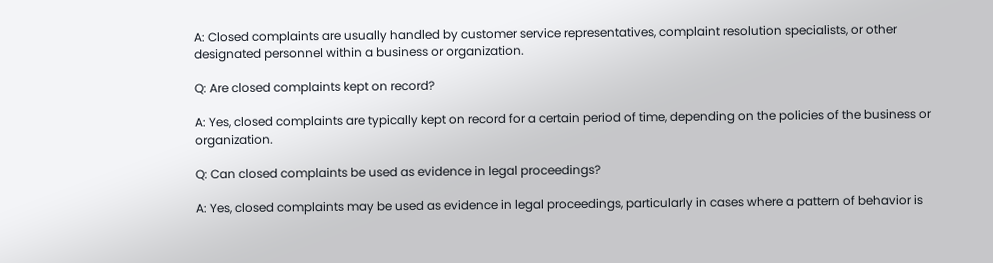A: Closed complaints are usually handled by customer service representatives, complaint resolution specialists, or other designated personnel within a business or organization.

Q: Are closed complaints kept on record?

A: Yes, closed complaints are typically kept on record for a certain period of time, depending on the policies of the business or organization.

Q: Can closed complaints be used as evidence in legal proceedings?

A: Yes, closed complaints may be used as evidence in legal proceedings, particularly in cases where a pattern of behavior is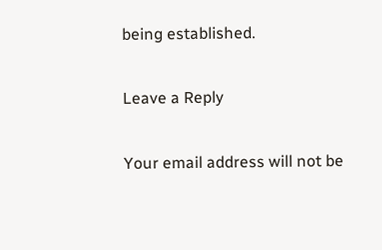being established.

Leave a Reply

Your email address will not be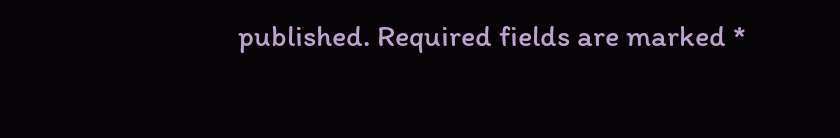published. Required fields are marked *